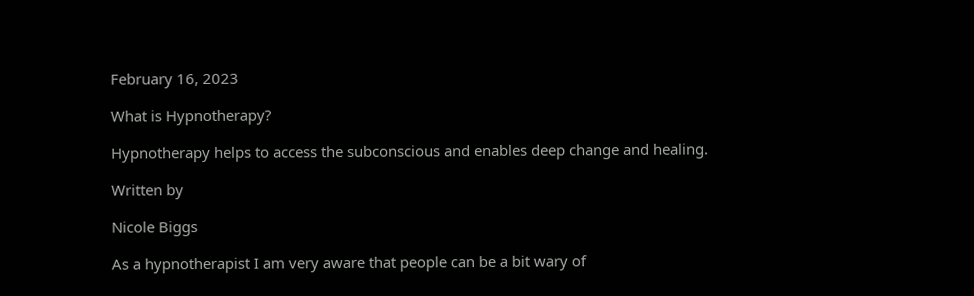February 16, 2023

What is Hypnotherapy?

Hypnotherapy helps to access the subconscious and enables deep change and healing.

Written by

Nicole Biggs

As a hypnotherapist I am very aware that people can be a bit wary of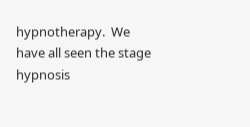hypnotherapy.  We have all seen the stage hypnosis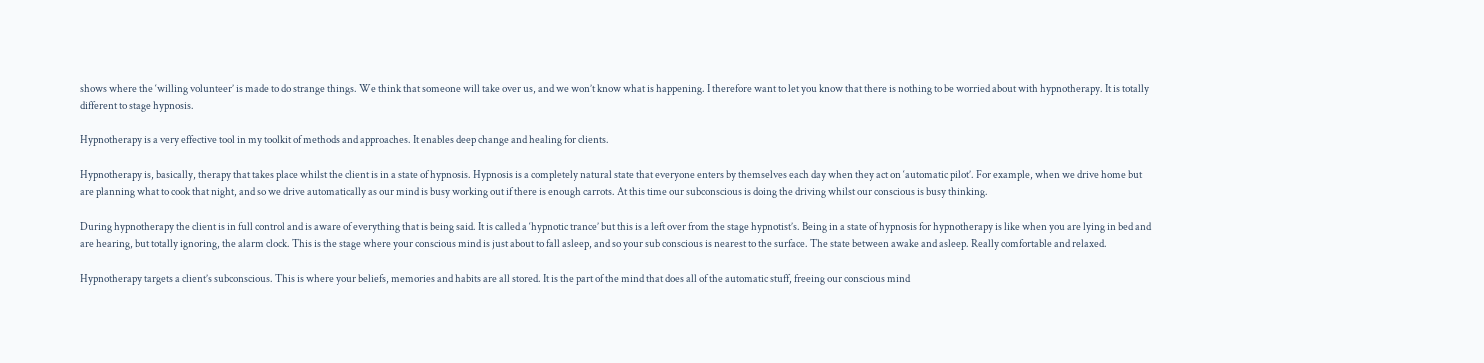shows where the ‘willing volunteer’ is made to do strange things. We think that someone will take over us, and we won’t know what is happening. I therefore want to let you know that there is nothing to be worried about with hypnotherapy. It is totally different to stage hypnosis.

Hypnotherapy is a very effective tool in my toolkit of methods and approaches. It enables deep change and healing for clients.

Hypnotherapy is, basically, therapy that takes place whilst the client is in a state of hypnosis. Hypnosis is a completely natural state that everyone enters by themselves each day when they act on ‘automatic pilot’. For example, when we drive home but are planning what to cook that night, and so we drive automatically as our mind is busy working out if there is enough carrots. At this time our subconscious is doing the driving whilst our conscious is busy thinking.

During hypnotherapy the client is in full control and is aware of everything that is being said. It is called a ‘hypnotic trance’ but this is a left over from the stage hypnotist’s. Being in a state of hypnosis for hypnotherapy is like when you are lying in bed and are hearing, but totally ignoring, the alarm clock. This is the stage where your conscious mind is just about to fall asleep, and so your sub conscious is nearest to the surface. The state between awake and asleep. Really comfortable and relaxed.

Hypnotherapy targets a client’s subconscious. This is where your beliefs, memories and habits are all stored. It is the part of the mind that does all of the automatic stuff, freeing our conscious mind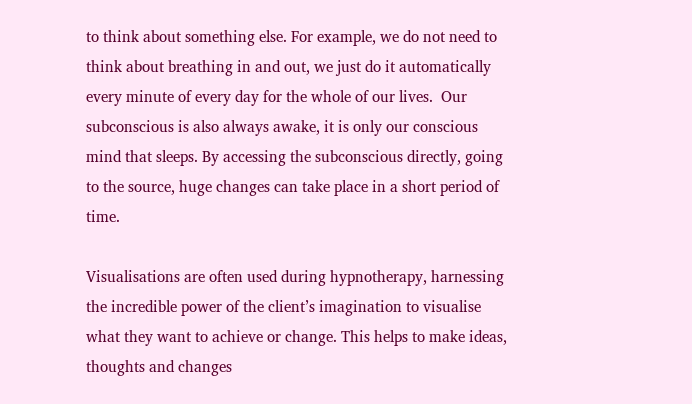to think about something else. For example, we do not need to think about breathing in and out, we just do it automatically every minute of every day for the whole of our lives.  Our subconscious is also always awake, it is only our conscious mind that sleeps. By accessing the subconscious directly, going to the source, huge changes can take place in a short period of time.

Visualisations are often used during hypnotherapy, harnessing the incredible power of the client’s imagination to visualise what they want to achieve or change. This helps to make ideas, thoughts and changes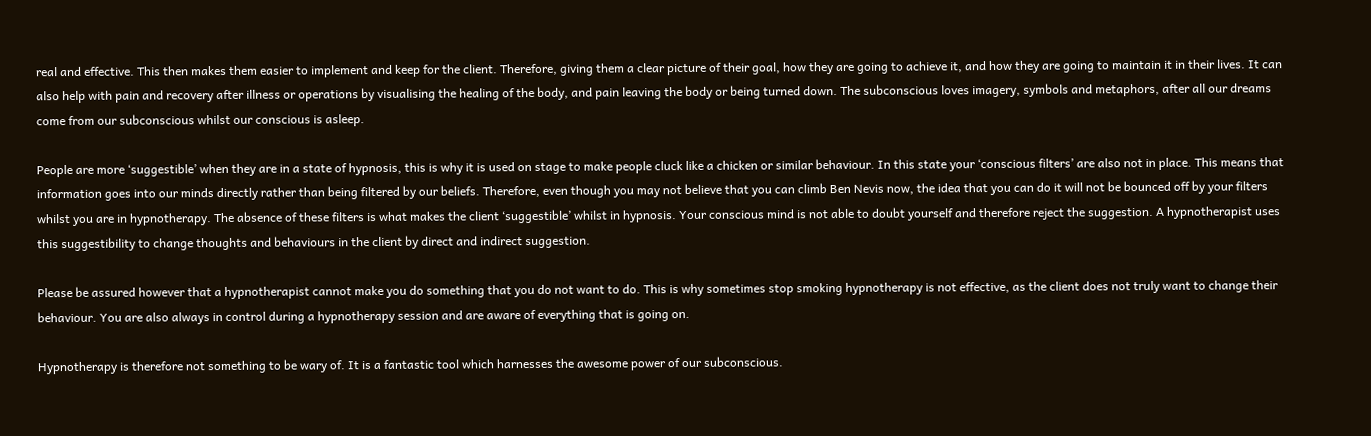real and effective. This then makes them easier to implement and keep for the client. Therefore, giving them a clear picture of their goal, how they are going to achieve it, and how they are going to maintain it in their lives. It can also help with pain and recovery after illness or operations by visualising the healing of the body, and pain leaving the body or being turned down. The subconscious loves imagery, symbols and metaphors, after all our dreams come from our subconscious whilst our conscious is asleep.

People are more ‘suggestible’ when they are in a state of hypnosis, this is why it is used on stage to make people cluck like a chicken or similar behaviour. In this state your ‘conscious filters’ are also not in place. This means that information goes into our minds directly rather than being filtered by our beliefs. Therefore, even though you may not believe that you can climb Ben Nevis now, the idea that you can do it will not be bounced off by your filters whilst you are in hypnotherapy. The absence of these filters is what makes the client ‘suggestible’ whilst in hypnosis. Your conscious mind is not able to doubt yourself and therefore reject the suggestion. A hypnotherapist uses this suggestibility to change thoughts and behaviours in the client by direct and indirect suggestion.

Please be assured however that a hypnotherapist cannot make you do something that you do not want to do. This is why sometimes stop smoking hypnotherapy is not effective, as the client does not truly want to change their behaviour. You are also always in control during a hypnotherapy session and are aware of everything that is going on.

Hypnotherapy is therefore not something to be wary of. It is a fantastic tool which harnesses the awesome power of our subconscious.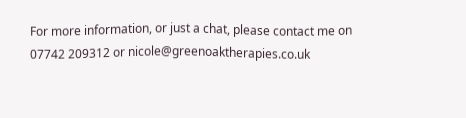For more information, or just a chat, please contact me on 07742 209312 or nicole@greenoaktherapies.co.uk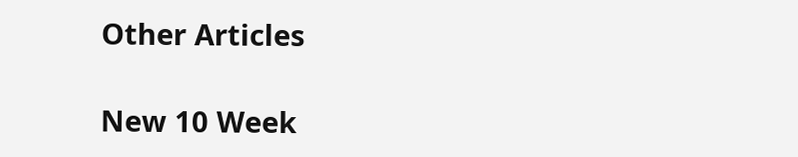Other Articles

New 10 Week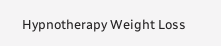Hypnotherapy Weight Loss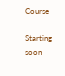Course

Starting soon